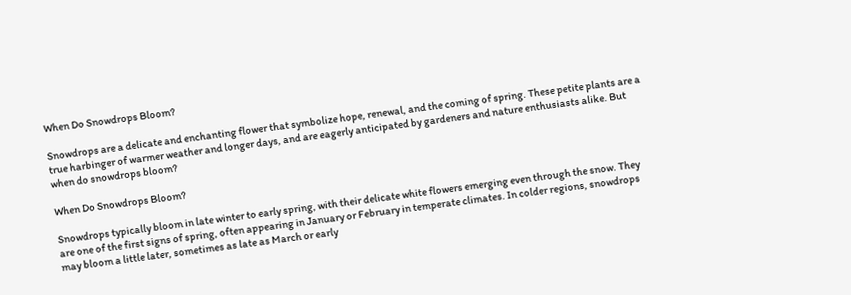When Do Snowdrops Bloom?

Snowdrops are a delicate and enchanting flower that symbolize hope, renewal, and the coming of spring. These petite plants are a true harbinger of warmer weather and longer days, and are eagerly anticipated by gardeners and nature enthusiasts alike. But when do snowdrops bloom?

When Do Snowdrops Bloom?

Snowdrops typically bloom in late winter to early spring, with their delicate white flowers emerging even through the snow. They are one of the first signs of spring, often appearing in January or February in temperate climates. In colder regions, snowdrops may bloom a little later, sometimes as late as March or early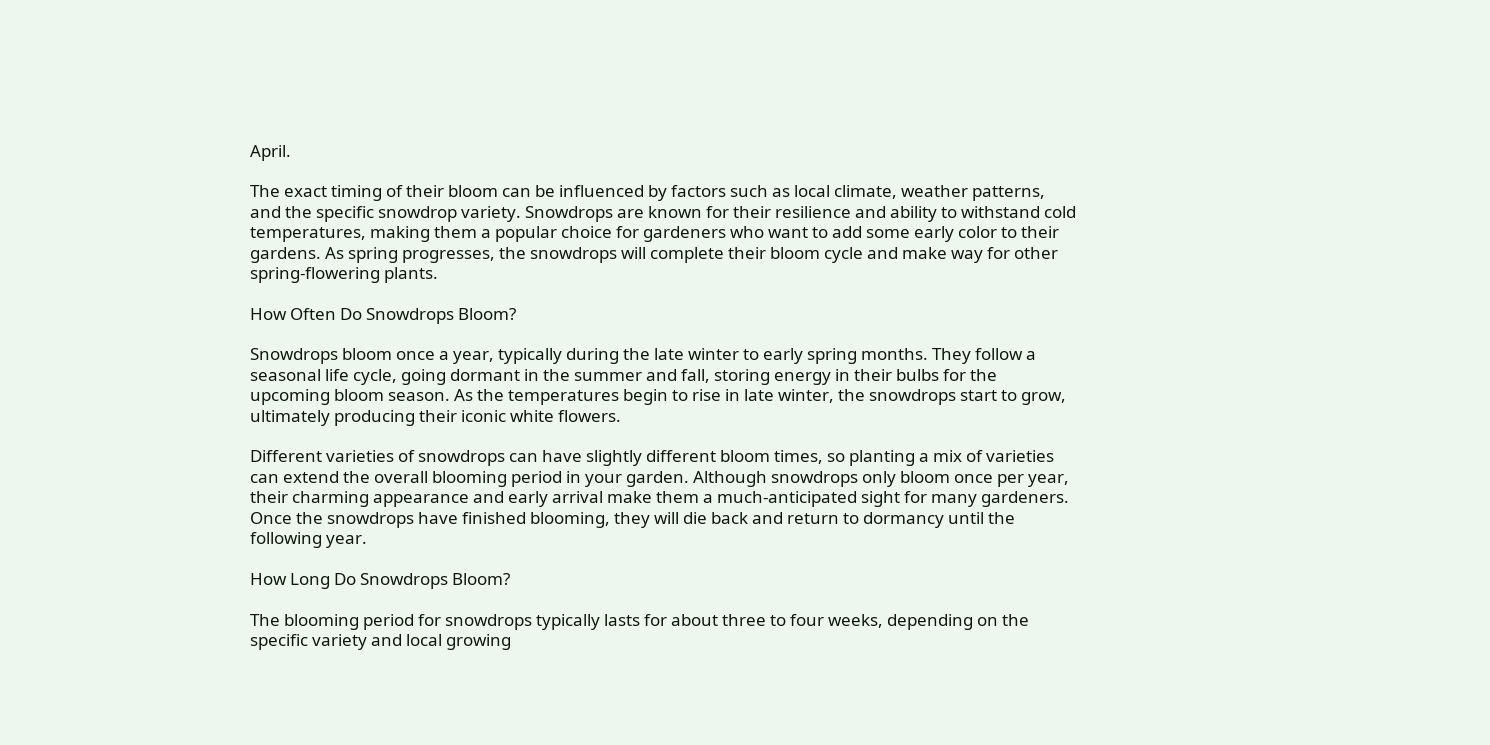April.

The exact timing of their bloom can be influenced by factors such as local climate, weather patterns, and the specific snowdrop variety. Snowdrops are known for their resilience and ability to withstand cold temperatures, making them a popular choice for gardeners who want to add some early color to their gardens. As spring progresses, the snowdrops will complete their bloom cycle and make way for other spring-flowering plants.

How Often Do Snowdrops Bloom?

Snowdrops bloom once a year, typically during the late winter to early spring months. They follow a seasonal life cycle, going dormant in the summer and fall, storing energy in their bulbs for the upcoming bloom season. As the temperatures begin to rise in late winter, the snowdrops start to grow, ultimately producing their iconic white flowers.

Different varieties of snowdrops can have slightly different bloom times, so planting a mix of varieties can extend the overall blooming period in your garden. Although snowdrops only bloom once per year, their charming appearance and early arrival make them a much-anticipated sight for many gardeners. Once the snowdrops have finished blooming, they will die back and return to dormancy until the following year.

How Long Do Snowdrops Bloom?

The blooming period for snowdrops typically lasts for about three to four weeks, depending on the specific variety and local growing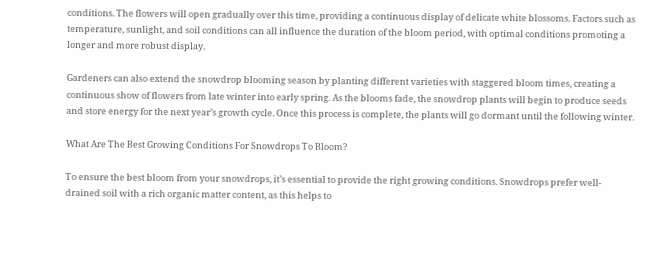conditions. The flowers will open gradually over this time, providing a continuous display of delicate white blossoms. Factors such as temperature, sunlight, and soil conditions can all influence the duration of the bloom period, with optimal conditions promoting a longer and more robust display.

Gardeners can also extend the snowdrop blooming season by planting different varieties with staggered bloom times, creating a continuous show of flowers from late winter into early spring. As the blooms fade, the snowdrop plants will begin to produce seeds and store energy for the next year’s growth cycle. Once this process is complete, the plants will go dormant until the following winter.

What Are The Best Growing Conditions For Snowdrops To Bloom?

To ensure the best bloom from your snowdrops, it’s essential to provide the right growing conditions. Snowdrops prefer well-drained soil with a rich organic matter content, as this helps to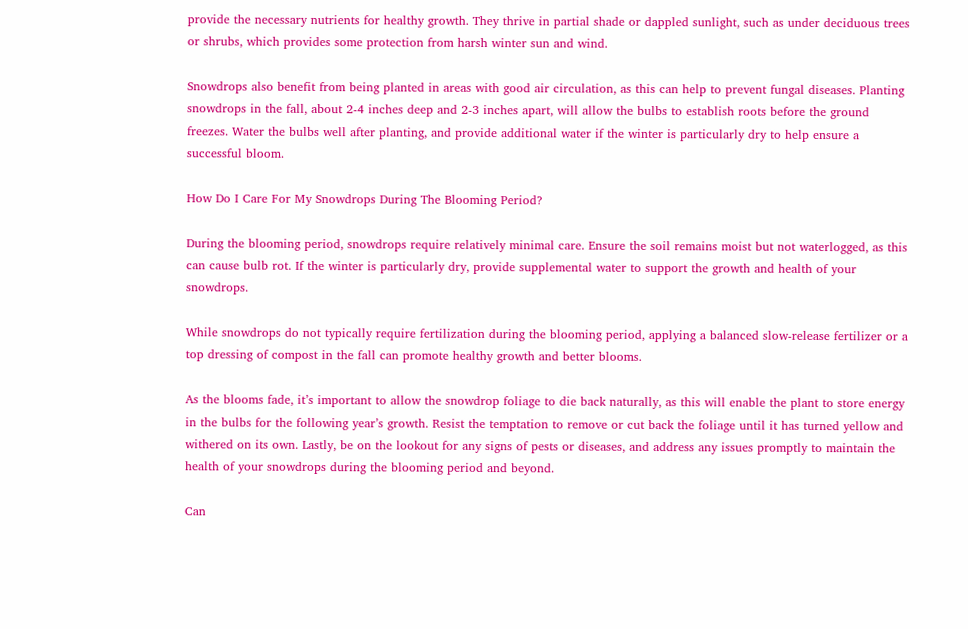provide the necessary nutrients for healthy growth. They thrive in partial shade or dappled sunlight, such as under deciduous trees or shrubs, which provides some protection from harsh winter sun and wind.

Snowdrops also benefit from being planted in areas with good air circulation, as this can help to prevent fungal diseases. Planting snowdrops in the fall, about 2-4 inches deep and 2-3 inches apart, will allow the bulbs to establish roots before the ground freezes. Water the bulbs well after planting, and provide additional water if the winter is particularly dry to help ensure a successful bloom.

How Do I Care For My Snowdrops During The Blooming Period?

During the blooming period, snowdrops require relatively minimal care. Ensure the soil remains moist but not waterlogged, as this can cause bulb rot. If the winter is particularly dry, provide supplemental water to support the growth and health of your snowdrops.

While snowdrops do not typically require fertilization during the blooming period, applying a balanced slow-release fertilizer or a top dressing of compost in the fall can promote healthy growth and better blooms.

As the blooms fade, it’s important to allow the snowdrop foliage to die back naturally, as this will enable the plant to store energy in the bulbs for the following year’s growth. Resist the temptation to remove or cut back the foliage until it has turned yellow and withered on its own. Lastly, be on the lookout for any signs of pests or diseases, and address any issues promptly to maintain the health of your snowdrops during the blooming period and beyond.

Can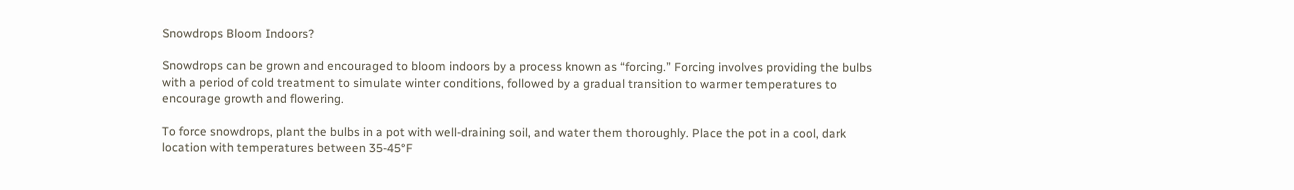Snowdrops Bloom Indoors?

Snowdrops can be grown and encouraged to bloom indoors by a process known as “forcing.” Forcing involves providing the bulbs with a period of cold treatment to simulate winter conditions, followed by a gradual transition to warmer temperatures to encourage growth and flowering.

To force snowdrops, plant the bulbs in a pot with well-draining soil, and water them thoroughly. Place the pot in a cool, dark location with temperatures between 35-45°F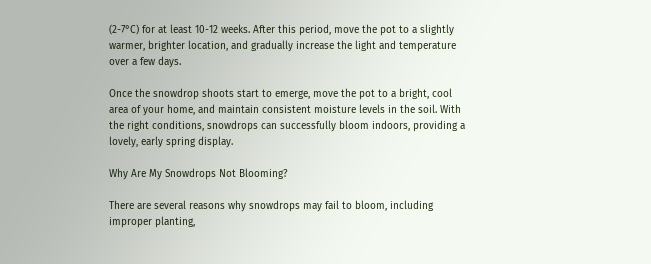(2-7°C) for at least 10-12 weeks. After this period, move the pot to a slightly warmer, brighter location, and gradually increase the light and temperature over a few days.

Once the snowdrop shoots start to emerge, move the pot to a bright, cool area of your home, and maintain consistent moisture levels in the soil. With the right conditions, snowdrops can successfully bloom indoors, providing a lovely, early spring display.

Why Are My Snowdrops Not Blooming?

There are several reasons why snowdrops may fail to bloom, including improper planting,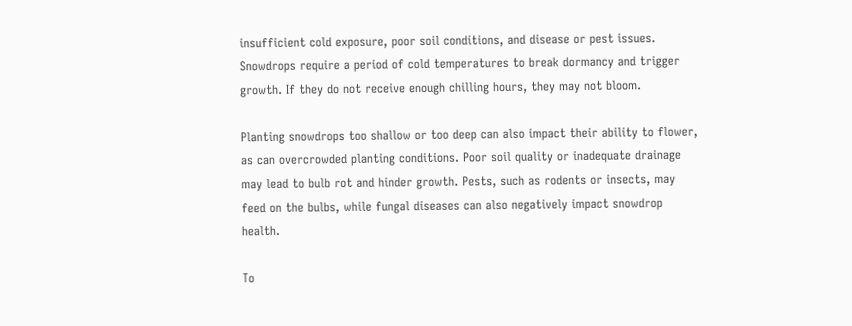insufficient cold exposure, poor soil conditions, and disease or pest issues. Snowdrops require a period of cold temperatures to break dormancy and trigger growth. If they do not receive enough chilling hours, they may not bloom.

Planting snowdrops too shallow or too deep can also impact their ability to flower, as can overcrowded planting conditions. Poor soil quality or inadequate drainage may lead to bulb rot and hinder growth. Pests, such as rodents or insects, may feed on the bulbs, while fungal diseases can also negatively impact snowdrop health.

To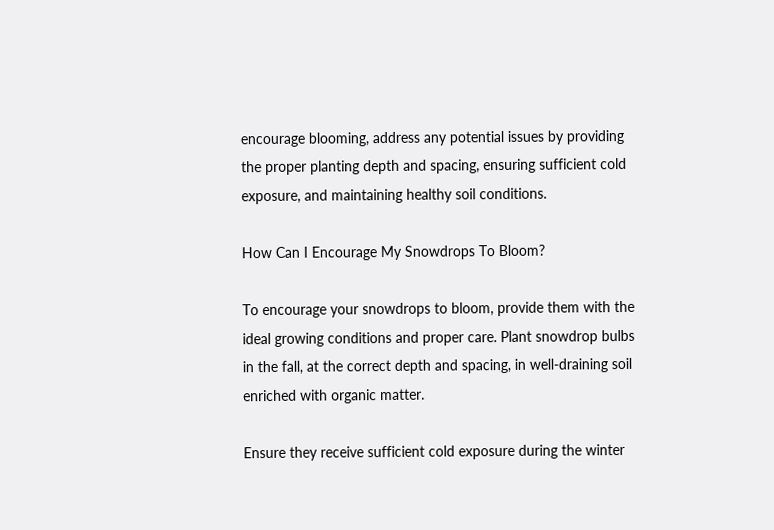encourage blooming, address any potential issues by providing the proper planting depth and spacing, ensuring sufficient cold exposure, and maintaining healthy soil conditions.

How Can I Encourage My Snowdrops To Bloom?

To encourage your snowdrops to bloom, provide them with the ideal growing conditions and proper care. Plant snowdrop bulbs in the fall, at the correct depth and spacing, in well-draining soil enriched with organic matter.

Ensure they receive sufficient cold exposure during the winter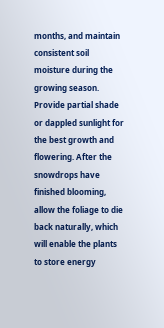months, and maintain consistent soil moisture during the growing season. Provide partial shade or dappled sunlight for the best growth and flowering. After the snowdrops have finished blooming, allow the foliage to die back naturally, which will enable the plants to store energy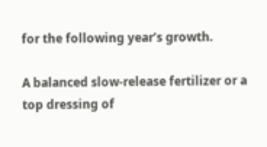for the following year’s growth.

A balanced slow-release fertilizer or a top dressing of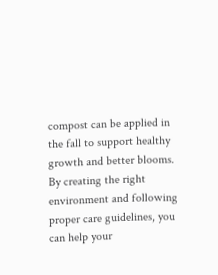compost can be applied in the fall to support healthy growth and better blooms. By creating the right environment and following proper care guidelines, you can help your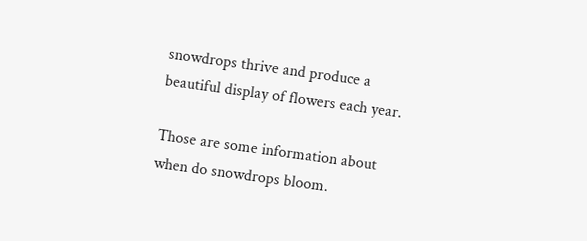snowdrops thrive and produce a beautiful display of flowers each year.

Those are some information about when do snowdrops bloom.